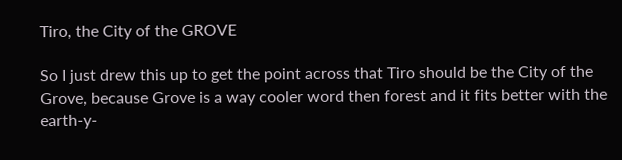Tiro, the City of the GROVE

So I just drew this up to get the point across that Tiro should be the City of the Grove, because Grove is a way cooler word then forest and it fits better with the earth-y-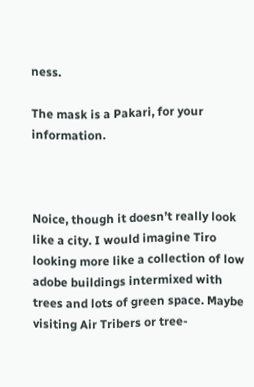ness.

The mask is a Pakari, for your information.



Noice, though it doesn’t really look like a city. I would imagine Tiro looking more like a collection of low adobe buildings intermixed with trees and lots of green space. Maybe visiting Air Tribers or tree-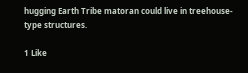hugging Earth Tribe matoran could live in treehouse-type structures.

1 Like